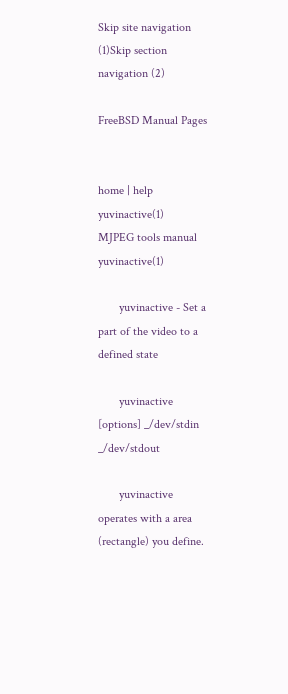Skip site navigation (1)Skip section navigation (2)

FreeBSD Manual Pages


home | help
yuvinactive(1)            MJPEG tools manual        yuvinactive(1)

       yuvinactive - Set a part of the video to a defined state

       yuvinactive [options] _/dev/stdin _/dev/stdout

       yuvinactive operates with a area (rectangle) you define.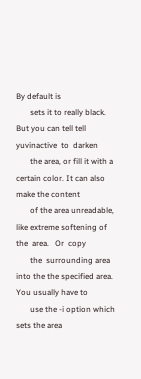By default is
       sets it to really black. But you can tell tell  yuvinactive  to  darken
       the area, or fill it with a certain color. It can also make the content
       of the area unreadable, like extreme softening of the  area.   Or  copy
       the  surrounding area into the the specified area.  You usually have to
       use the -i option which sets the area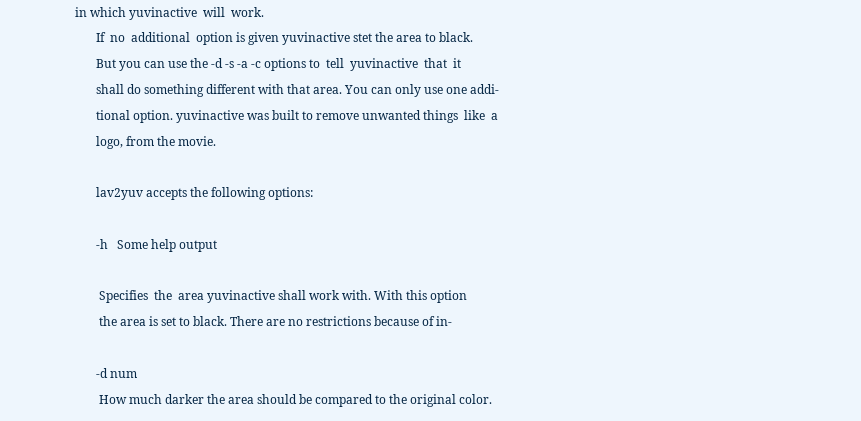in which yuvinactive  will  work.
       If  no  additional  option is given yuvinactive stet the area to black.
       But you can use the -d -s -a -c options to  tell  yuvinactive  that  it
       shall do something different with that area. You can only use one addi-
       tional option. yuvinactive was built to remove unwanted things  like  a
       logo, from the movie.

       lav2yuv accepts the following options:

       -h   Some help output

        Specifies  the  area yuvinactive shall work with. With this option
        the area is set to black. There are no restrictions because of in-

       -d num
        How much darker the area should be compared to the original color.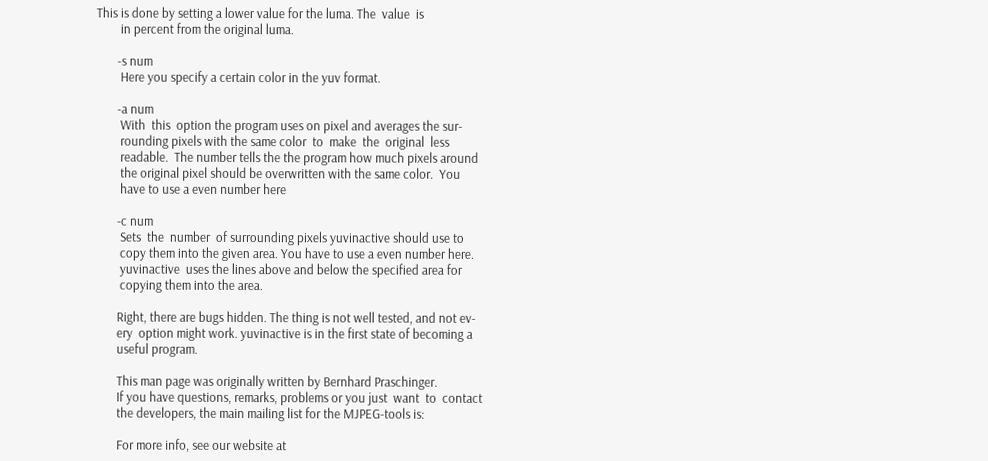This is done by setting a lower value for the luma. The  value  is
        in percent from the original luma.

       -s num
        Here you specify a certain color in the yuv format.

       -a num
        With  this  option the program uses on pixel and averages the sur-
        rounding pixels with the same color  to  make  the  original  less
        readable.  The number tells the the program how much pixels around
        the original pixel should be overwritten with the same color.  You
        have to use a even number here

       -c num
        Sets  the  number  of surrounding pixels yuvinactive should use to
        copy them into the given area. You have to use a even number here.
        yuvinactive  uses the lines above and below the specified area for
        copying them into the area.

       Right, there are bugs hidden. The thing is not well tested, and not ev-
       ery  option might work. yuvinactive is in the first state of becoming a
       useful program.

       This man page was originally written by Bernhard Praschinger.
       If you have questions, remarks, problems or you just  want  to  contact
       the developers, the main mailing list for the MJPEG-tools is:

       For more info, see our website at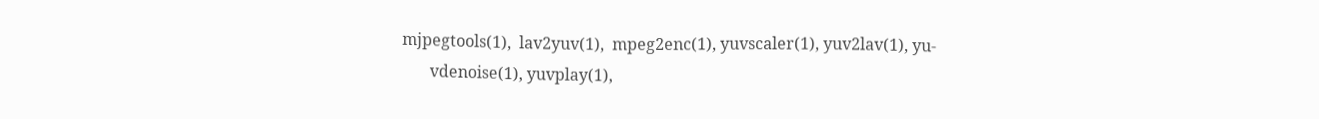mjpegtools(1),  lav2yuv(1),  mpeg2enc(1), yuvscaler(1), yuv2lav(1), yu-
       vdenoise(1), yuvplay(1),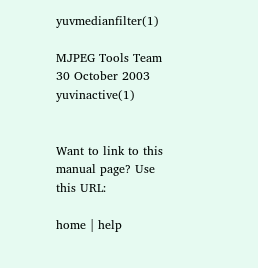yuvmedianfilter(1)

MJPEG Tools Team        30 October 2003         yuvinactive(1)


Want to link to this manual page? Use this URL:

home | help